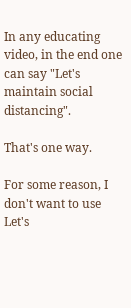In any educating video, in the end one can say "Let's maintain social distancing".

That's one way.

For some reason, I don't want to use Let's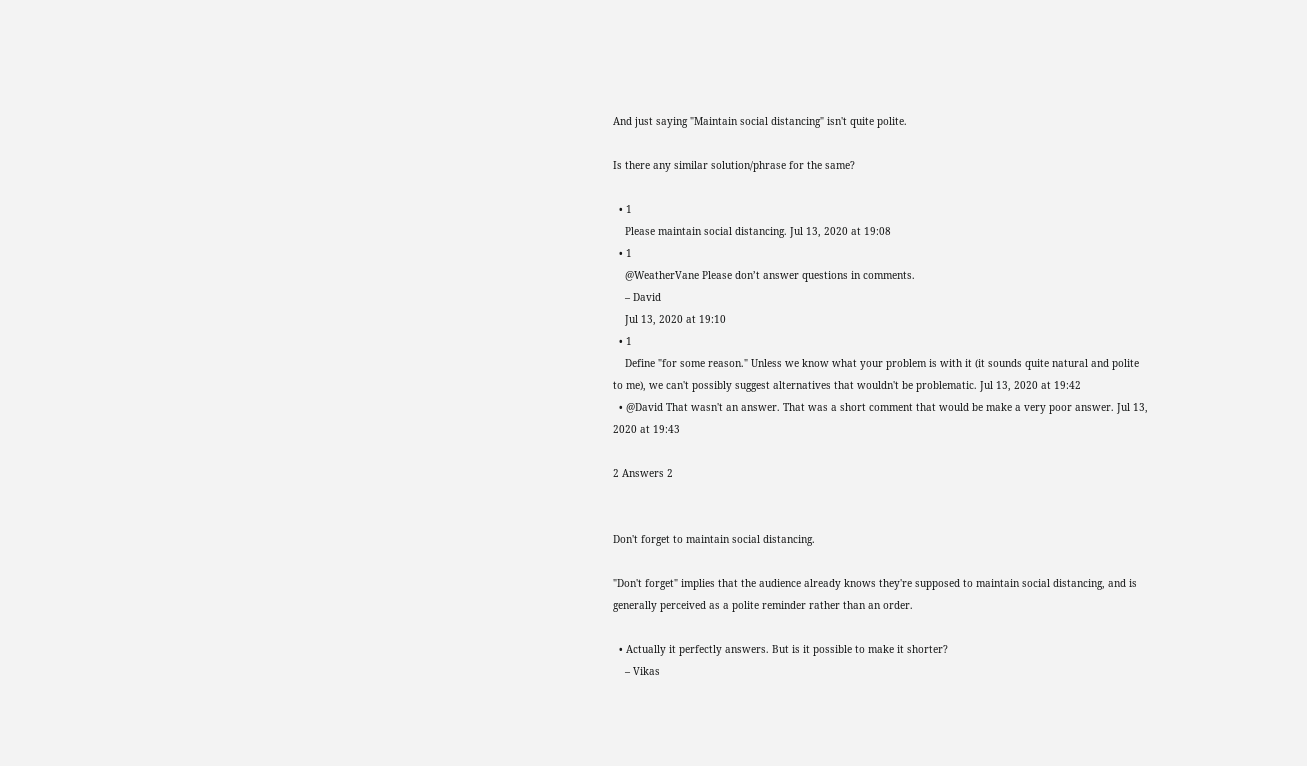And just saying "Maintain social distancing" isn't quite polite.

Is there any similar solution/phrase for the same?

  • 1
    Please maintain social distancing. Jul 13, 2020 at 19:08
  • 1
    @WeatherVane Please don’t answer questions in comments.
    – David
    Jul 13, 2020 at 19:10
  • 1
    Define "for some reason." Unless we know what your problem is with it (it sounds quite natural and polite to me), we can't possibly suggest alternatives that wouldn't be problematic. Jul 13, 2020 at 19:42
  • @David That wasn't an answer. That was a short comment that would be make a very poor answer. Jul 13, 2020 at 19:43

2 Answers 2


Don't forget to maintain social distancing.

"Don't forget" implies that the audience already knows they're supposed to maintain social distancing, and is generally perceived as a polite reminder rather than an order.

  • Actually it perfectly answers. But is it possible to make it shorter?
    – Vikas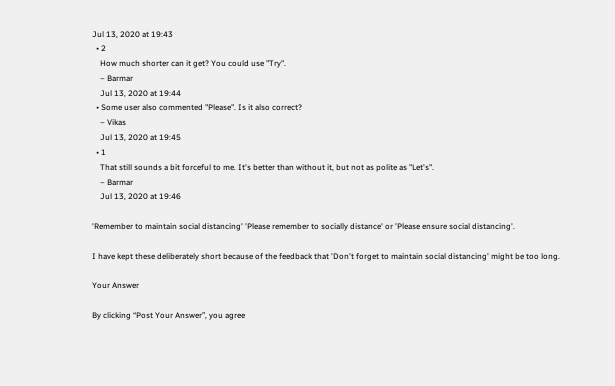Jul 13, 2020 at 19:43
  • 2
    How much shorter can it get? You could use "Try".
    – Barmar
    Jul 13, 2020 at 19:44
  • Some user also commented "Please". Is it also correct?
    – Vikas
    Jul 13, 2020 at 19:45
  • 1
    That still sounds a bit forceful to me. It's better than without it, but not as polite as "Let's".
    – Barmar
    Jul 13, 2020 at 19:46

'Remember to maintain social distancing' 'Please remember to socially distance' or 'Please ensure social distancing'.

I have kept these deliberately short because of the feedback that 'Don't forget to maintain social distancing' might be too long.

Your Answer

By clicking “Post Your Answer”, you agree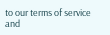to our terms of service and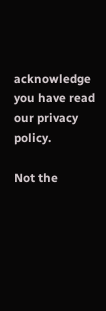acknowledge you have read our privacy policy.

Not the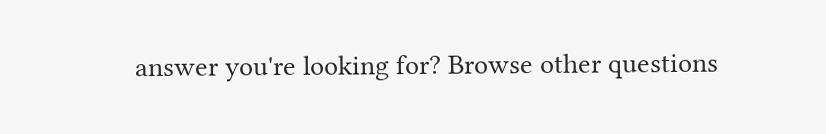answer you're looking for? Browse other questions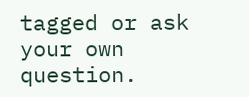tagged or ask your own question.